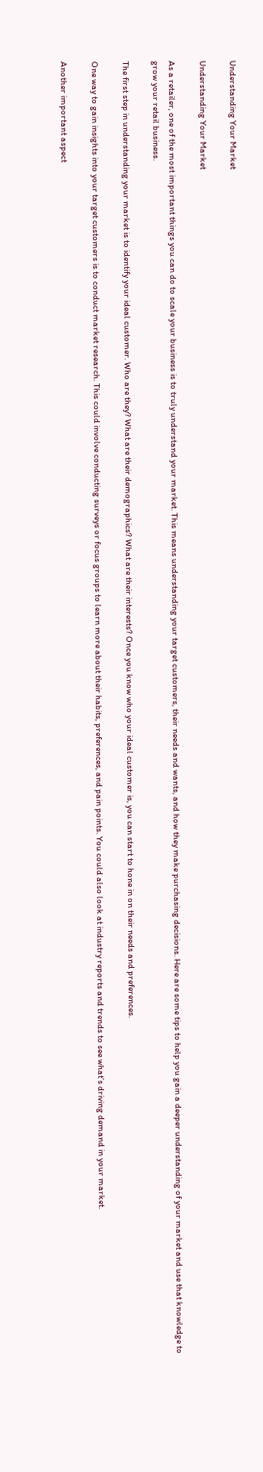Understanding Your Market

Understanding Your Market

As a retailer, one of the most important things you can do to scale your business is to truly understand your market. This means understanding your target customers, their needs and wants, and how they make purchasing decisions. Here are some tips to help you gain a deeper understanding of your market and use that knowledge to grow your retail business.

The first step in understanding your market is to identify your ideal customer. Who are they? What are their demographics? What are their interests? Once you know who your ideal customer is, you can start to hone in on their needs and preferences.

One way to gain insights into your target customers is to conduct market research. This could involve conducting surveys or focus groups to learn more about their habits, preferences, and pain points. You could also look at industry reports and trends to see what’s driving demand in your market.

Another important aspect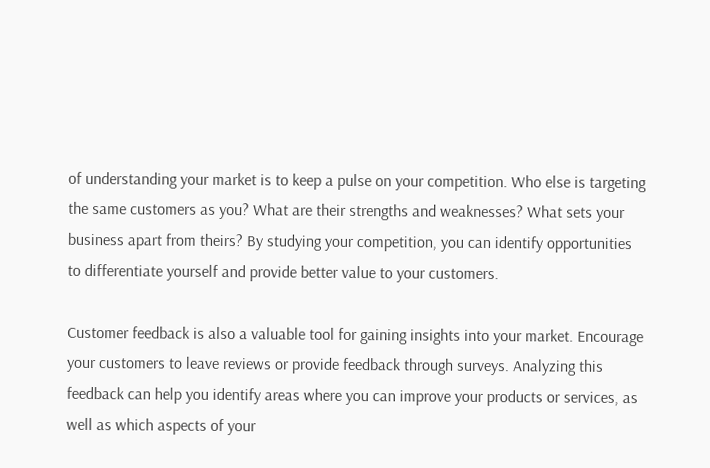of understanding your market is to keep a pulse on your competition. Who else is targeting the same customers as you? What are their strengths and weaknesses? What sets your business apart from theirs? By studying your competition, you can identify opportunities to differentiate yourself and provide better value to your customers.

Customer feedback is also a valuable tool for gaining insights into your market. Encourage your customers to leave reviews or provide feedback through surveys. Analyzing this feedback can help you identify areas where you can improve your products or services, as well as which aspects of your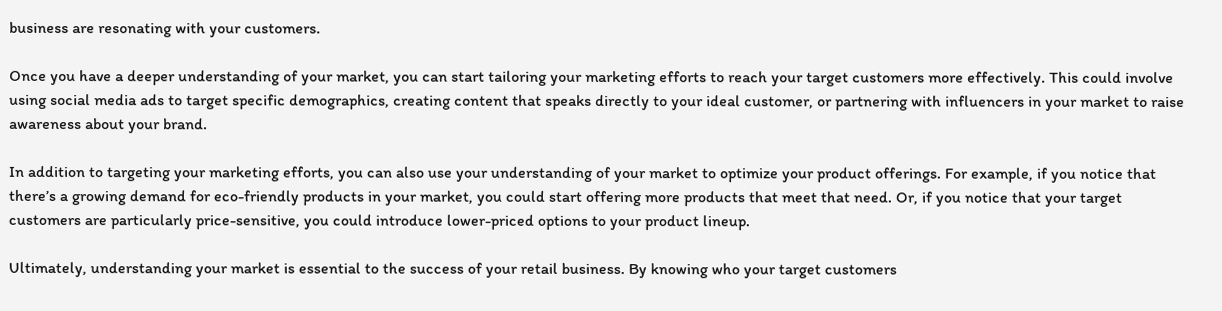business are resonating with your customers.

Once you have a deeper understanding of your market, you can start tailoring your marketing efforts to reach your target customers more effectively. This could involve using social media ads to target specific demographics, creating content that speaks directly to your ideal customer, or partnering with influencers in your market to raise awareness about your brand.

In addition to targeting your marketing efforts, you can also use your understanding of your market to optimize your product offerings. For example, if you notice that there’s a growing demand for eco-friendly products in your market, you could start offering more products that meet that need. Or, if you notice that your target customers are particularly price-sensitive, you could introduce lower-priced options to your product lineup.

Ultimately, understanding your market is essential to the success of your retail business. By knowing who your target customers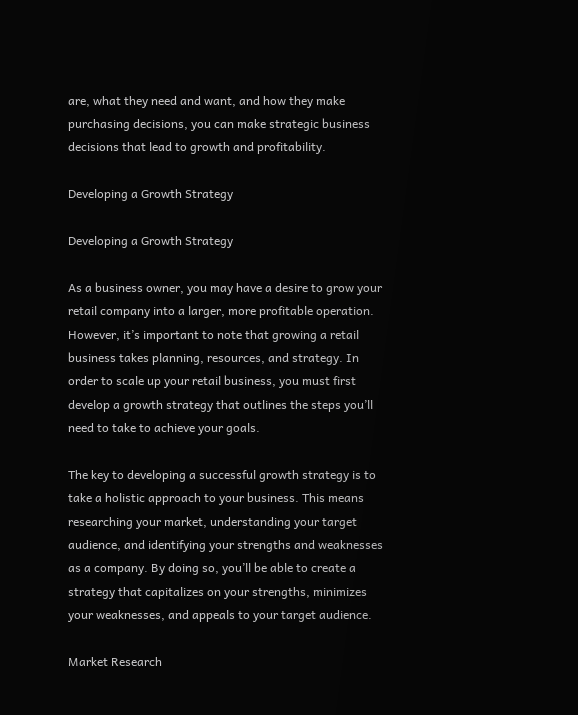are, what they need and want, and how they make purchasing decisions, you can make strategic business decisions that lead to growth and profitability.

Developing a Growth Strategy

Developing a Growth Strategy

As a business owner, you may have a desire to grow your retail company into a larger, more profitable operation. However, it’s important to note that growing a retail business takes planning, resources, and strategy. In order to scale up your retail business, you must first develop a growth strategy that outlines the steps you’ll need to take to achieve your goals.

The key to developing a successful growth strategy is to take a holistic approach to your business. This means researching your market, understanding your target audience, and identifying your strengths and weaknesses as a company. By doing so, you’ll be able to create a strategy that capitalizes on your strengths, minimizes your weaknesses, and appeals to your target audience.

Market Research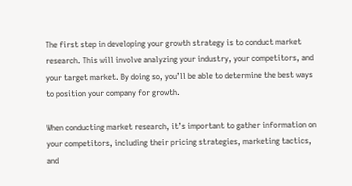The first step in developing your growth strategy is to conduct market research. This will involve analyzing your industry, your competitors, and your target market. By doing so, you’ll be able to determine the best ways to position your company for growth.

When conducting market research, it’s important to gather information on your competitors, including their pricing strategies, marketing tactics, and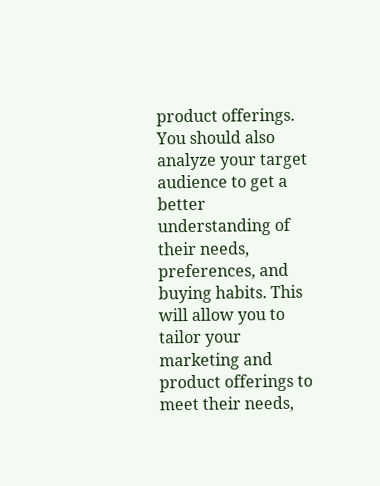product offerings. You should also analyze your target audience to get a better understanding of their needs, preferences, and buying habits. This will allow you to tailor your marketing and product offerings to meet their needs,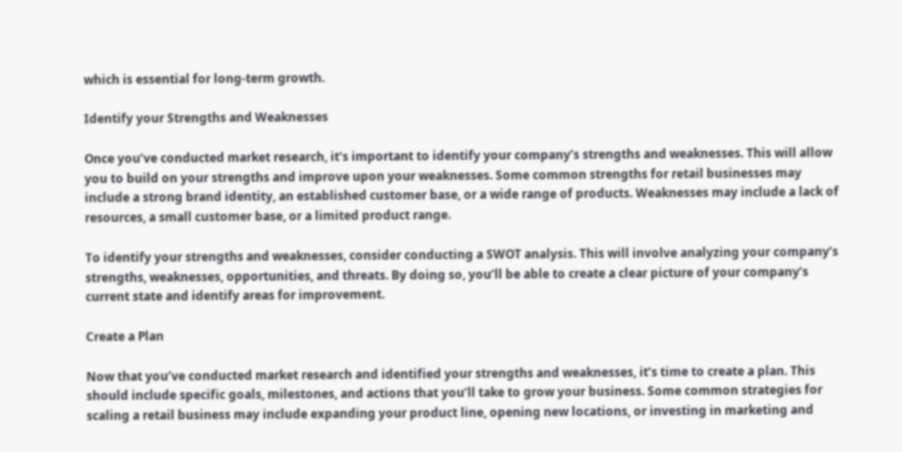which is essential for long-term growth.

Identify your Strengths and Weaknesses

Once you’ve conducted market research, it’s important to identify your company’s strengths and weaknesses. This will allow you to build on your strengths and improve upon your weaknesses. Some common strengths for retail businesses may include a strong brand identity, an established customer base, or a wide range of products. Weaknesses may include a lack of resources, a small customer base, or a limited product range.

To identify your strengths and weaknesses, consider conducting a SWOT analysis. This will involve analyzing your company’s strengths, weaknesses, opportunities, and threats. By doing so, you’ll be able to create a clear picture of your company’s current state and identify areas for improvement.

Create a Plan

Now that you’ve conducted market research and identified your strengths and weaknesses, it’s time to create a plan. This should include specific goals, milestones, and actions that you’ll take to grow your business. Some common strategies for scaling a retail business may include expanding your product line, opening new locations, or investing in marketing and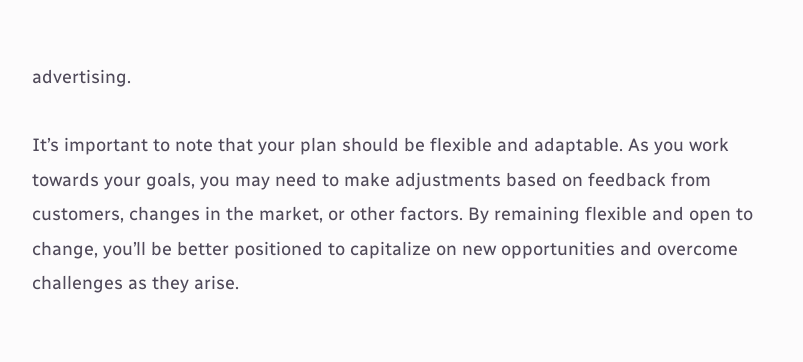advertising.

It’s important to note that your plan should be flexible and adaptable. As you work towards your goals, you may need to make adjustments based on feedback from customers, changes in the market, or other factors. By remaining flexible and open to change, you’ll be better positioned to capitalize on new opportunities and overcome challenges as they arise.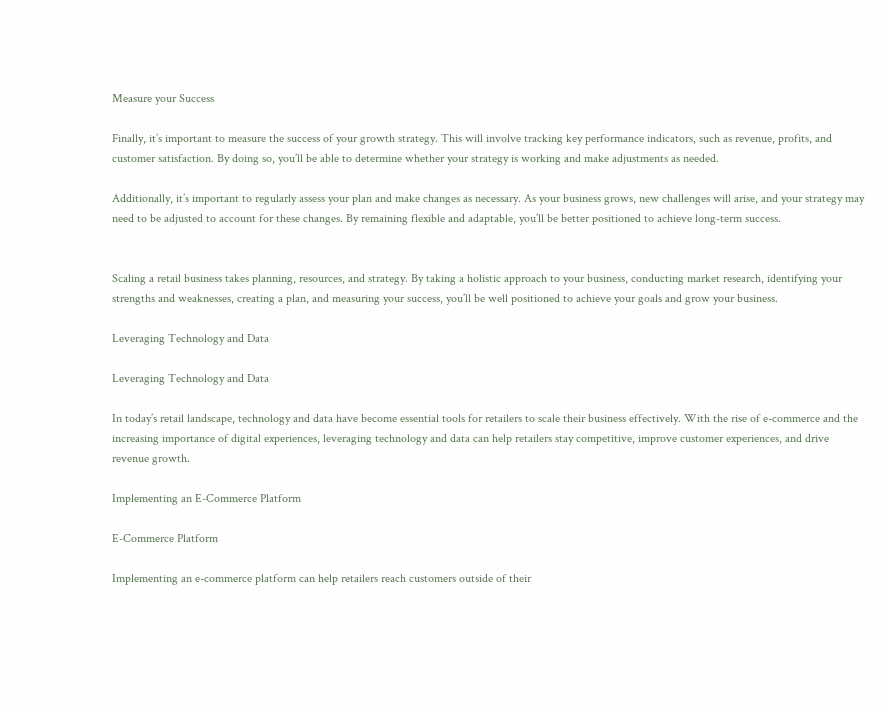Measure your Success

Finally, it’s important to measure the success of your growth strategy. This will involve tracking key performance indicators, such as revenue, profits, and customer satisfaction. By doing so, you’ll be able to determine whether your strategy is working and make adjustments as needed.

Additionally, it’s important to regularly assess your plan and make changes as necessary. As your business grows, new challenges will arise, and your strategy may need to be adjusted to account for these changes. By remaining flexible and adaptable, you’ll be better positioned to achieve long-term success.


Scaling a retail business takes planning, resources, and strategy. By taking a holistic approach to your business, conducting market research, identifying your strengths and weaknesses, creating a plan, and measuring your success, you’ll be well positioned to achieve your goals and grow your business.

Leveraging Technology and Data

Leveraging Technology and Data

In today’s retail landscape, technology and data have become essential tools for retailers to scale their business effectively. With the rise of e-commerce and the increasing importance of digital experiences, leveraging technology and data can help retailers stay competitive, improve customer experiences, and drive revenue growth.

Implementing an E-Commerce Platform

E-Commerce Platform

Implementing an e-commerce platform can help retailers reach customers outside of their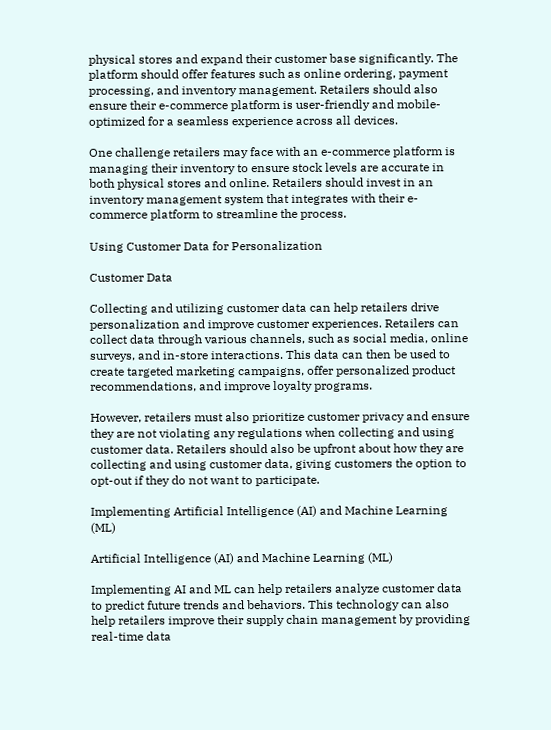physical stores and expand their customer base significantly. The platform should offer features such as online ordering, payment processing, and inventory management. Retailers should also ensure their e-commerce platform is user-friendly and mobile-optimized for a seamless experience across all devices.

One challenge retailers may face with an e-commerce platform is managing their inventory to ensure stock levels are accurate in both physical stores and online. Retailers should invest in an inventory management system that integrates with their e-commerce platform to streamline the process.

Using Customer Data for Personalization

Customer Data

Collecting and utilizing customer data can help retailers drive personalization and improve customer experiences. Retailers can collect data through various channels, such as social media, online surveys, and in-store interactions. This data can then be used to create targeted marketing campaigns, offer personalized product recommendations, and improve loyalty programs.

However, retailers must also prioritize customer privacy and ensure they are not violating any regulations when collecting and using customer data. Retailers should also be upfront about how they are collecting and using customer data, giving customers the option to opt-out if they do not want to participate.

Implementing Artificial Intelligence (AI) and Machine Learning (ML)

Artificial Intelligence (AI) and Machine Learning (ML)

Implementing AI and ML can help retailers analyze customer data to predict future trends and behaviors. This technology can also help retailers improve their supply chain management by providing real-time data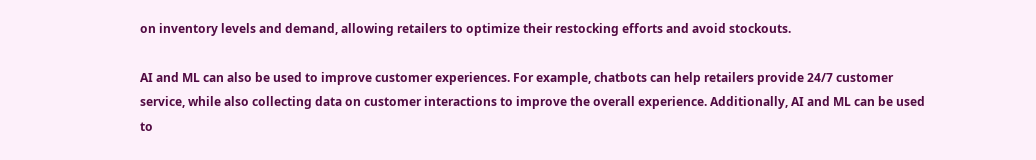on inventory levels and demand, allowing retailers to optimize their restocking efforts and avoid stockouts.

AI and ML can also be used to improve customer experiences. For example, chatbots can help retailers provide 24/7 customer service, while also collecting data on customer interactions to improve the overall experience. Additionally, AI and ML can be used to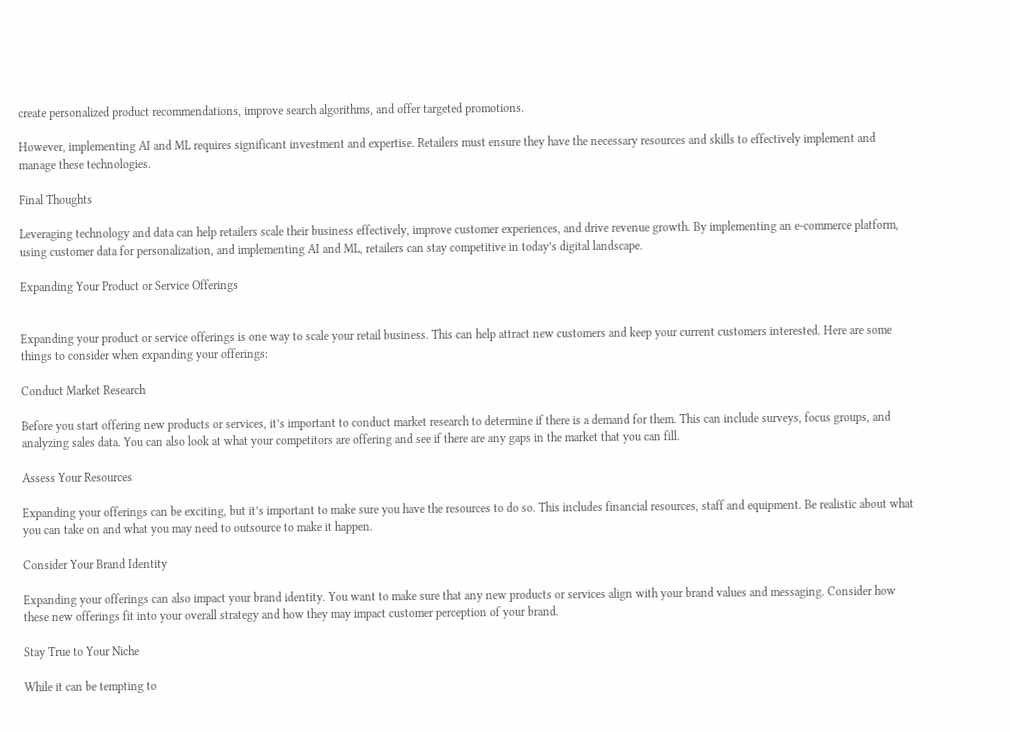create personalized product recommendations, improve search algorithms, and offer targeted promotions.

However, implementing AI and ML requires significant investment and expertise. Retailers must ensure they have the necessary resources and skills to effectively implement and manage these technologies.

Final Thoughts

Leveraging technology and data can help retailers scale their business effectively, improve customer experiences, and drive revenue growth. By implementing an e-commerce platform, using customer data for personalization, and implementing AI and ML, retailers can stay competitive in today’s digital landscape.

Expanding Your Product or Service Offerings


Expanding your product or service offerings is one way to scale your retail business. This can help attract new customers and keep your current customers interested. Here are some things to consider when expanding your offerings:

Conduct Market Research

Before you start offering new products or services, it’s important to conduct market research to determine if there is a demand for them. This can include surveys, focus groups, and analyzing sales data. You can also look at what your competitors are offering and see if there are any gaps in the market that you can fill.

Assess Your Resources

Expanding your offerings can be exciting, but it’s important to make sure you have the resources to do so. This includes financial resources, staff and equipment. Be realistic about what you can take on and what you may need to outsource to make it happen.

Consider Your Brand Identity

Expanding your offerings can also impact your brand identity. You want to make sure that any new products or services align with your brand values and messaging. Consider how these new offerings fit into your overall strategy and how they may impact customer perception of your brand.

Stay True to Your Niche

While it can be tempting to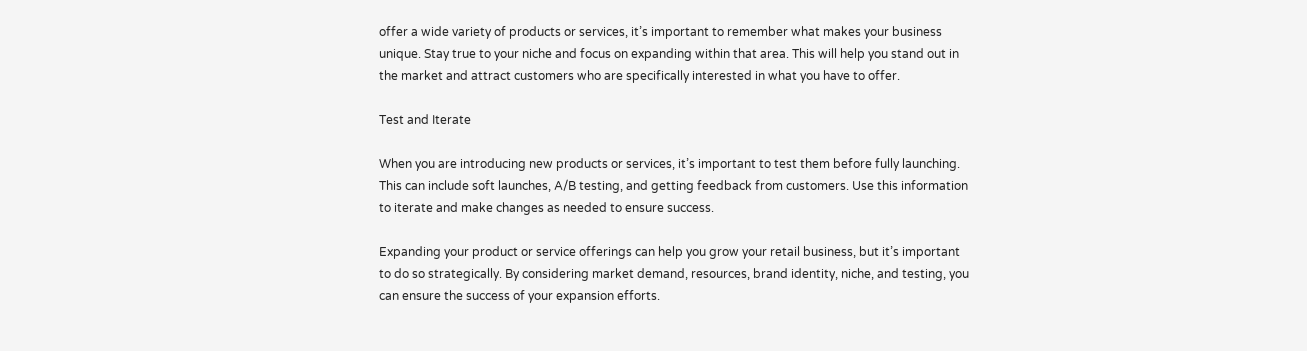offer a wide variety of products or services, it’s important to remember what makes your business unique. Stay true to your niche and focus on expanding within that area. This will help you stand out in the market and attract customers who are specifically interested in what you have to offer.

Test and Iterate

When you are introducing new products or services, it’s important to test them before fully launching. This can include soft launches, A/B testing, and getting feedback from customers. Use this information to iterate and make changes as needed to ensure success.

Expanding your product or service offerings can help you grow your retail business, but it’s important to do so strategically. By considering market demand, resources, brand identity, niche, and testing, you can ensure the success of your expansion efforts.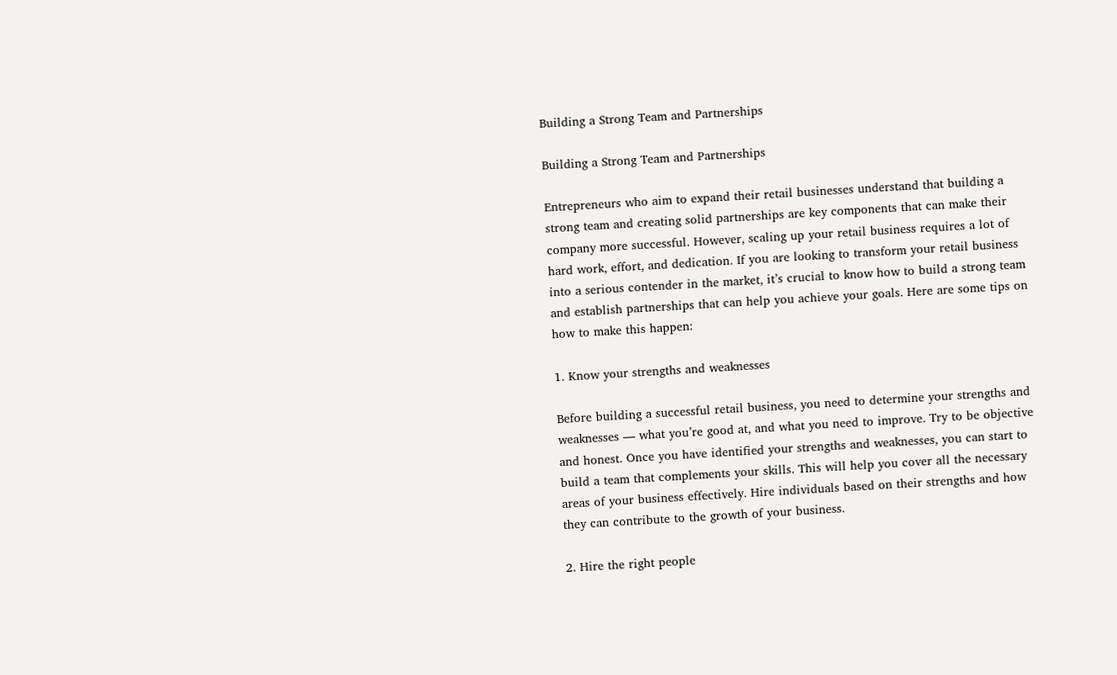Building a Strong Team and Partnerships

Building a Strong Team and Partnerships

Entrepreneurs who aim to expand their retail businesses understand that building a strong team and creating solid partnerships are key components that can make their company more successful. However, scaling up your retail business requires a lot of hard work, effort, and dedication. If you are looking to transform your retail business into a serious contender in the market, it’s crucial to know how to build a strong team and establish partnerships that can help you achieve your goals. Here are some tips on how to make this happen:

1. Know your strengths and weaknesses

Before building a successful retail business, you need to determine your strengths and weaknesses — what you’re good at, and what you need to improve. Try to be objective and honest. Once you have identified your strengths and weaknesses, you can start to build a team that complements your skills. This will help you cover all the necessary areas of your business effectively. Hire individuals based on their strengths and how they can contribute to the growth of your business.

2. Hire the right people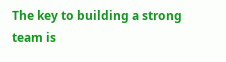The key to building a strong team is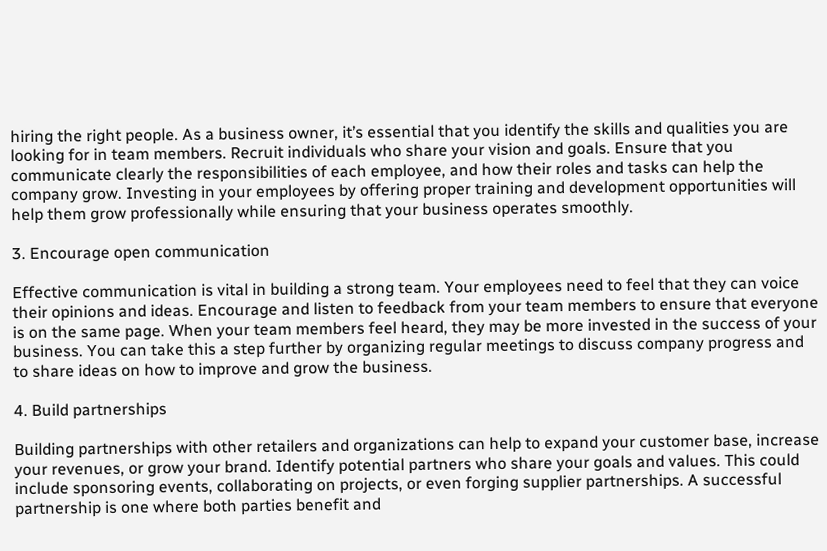hiring the right people. As a business owner, it’s essential that you identify the skills and qualities you are looking for in team members. Recruit individuals who share your vision and goals. Ensure that you communicate clearly the responsibilities of each employee, and how their roles and tasks can help the company grow. Investing in your employees by offering proper training and development opportunities will help them grow professionally while ensuring that your business operates smoothly.

3. Encourage open communication

Effective communication is vital in building a strong team. Your employees need to feel that they can voice their opinions and ideas. Encourage and listen to feedback from your team members to ensure that everyone is on the same page. When your team members feel heard, they may be more invested in the success of your business. You can take this a step further by organizing regular meetings to discuss company progress and to share ideas on how to improve and grow the business.

4. Build partnerships

Building partnerships with other retailers and organizations can help to expand your customer base, increase your revenues, or grow your brand. Identify potential partners who share your goals and values. This could include sponsoring events, collaborating on projects, or even forging supplier partnerships. A successful partnership is one where both parties benefit and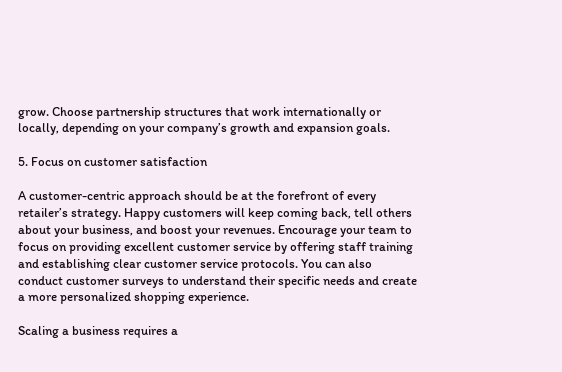grow. Choose partnership structures that work internationally or locally, depending on your company’s growth and expansion goals.

5. Focus on customer satisfaction

A customer-centric approach should be at the forefront of every retailer’s strategy. Happy customers will keep coming back, tell others about your business, and boost your revenues. Encourage your team to focus on providing excellent customer service by offering staff training and establishing clear customer service protocols. You can also conduct customer surveys to understand their specific needs and create a more personalized shopping experience.

Scaling a business requires a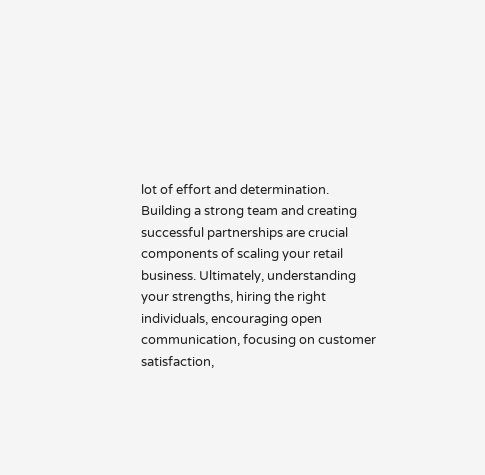lot of effort and determination. Building a strong team and creating successful partnerships are crucial components of scaling your retail business. Ultimately, understanding your strengths, hiring the right individuals, encouraging open communication, focusing on customer satisfaction,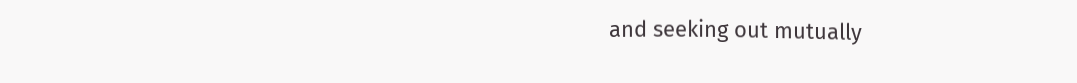and seeking out mutually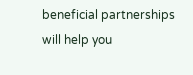beneficial partnerships will help you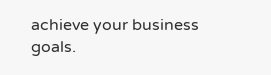achieve your business goals.